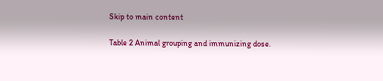Skip to main content

Table 2 Animal grouping and immunizing dose.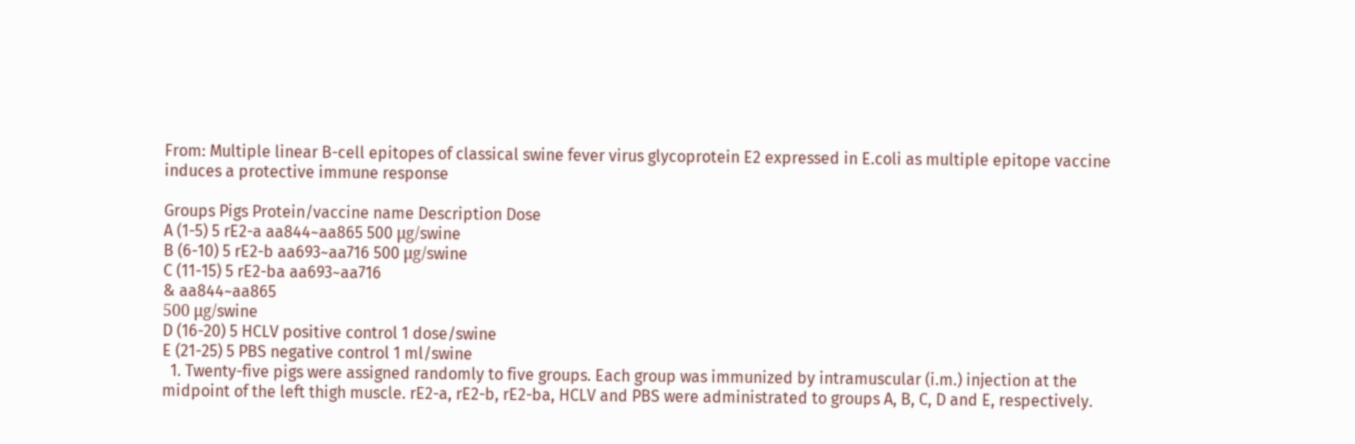From: Multiple linear B-cell epitopes of classical swine fever virus glycoprotein E2 expressed in E.coli as multiple epitope vaccine induces a protective immune response

Groups Pigs Protein/vaccine name Description Dose
A (1-5) 5 rE2-a aa844~aa865 500 μg/swine
B (6-10) 5 rE2-b aa693~aa716 500 μg/swine
C (11-15) 5 rE2-ba aa693~aa716
& aa844~aa865
500 μg/swine
D (16-20) 5 HCLV positive control 1 dose/swine
E (21-25) 5 PBS negative control 1 ml/swine
  1. Twenty-five pigs were assigned randomly to five groups. Each group was immunized by intramuscular (i.m.) injection at the midpoint of the left thigh muscle. rE2-a, rE2-b, rE2-ba, HCLV and PBS were administrated to groups A, B, C, D and E, respectively.